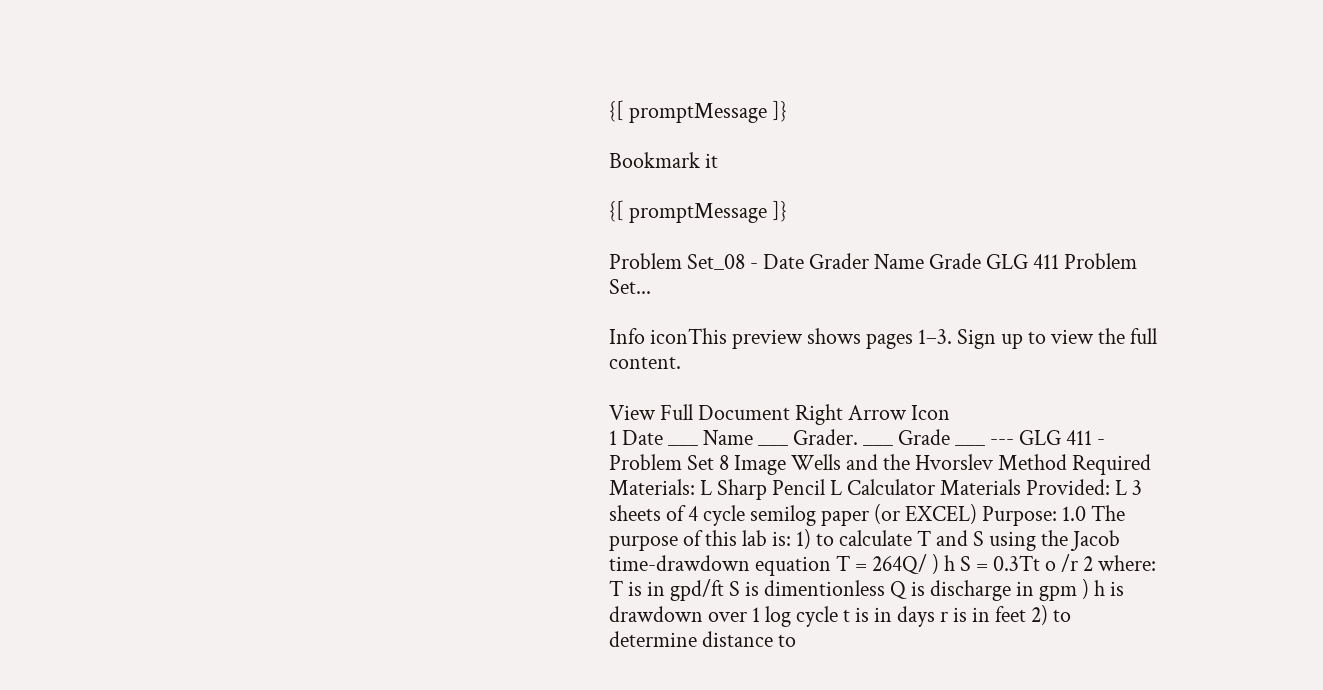{[ promptMessage ]}

Bookmark it

{[ promptMessage ]}

Problem Set_08 - Date Grader Name Grade GLG 411 Problem Set...

Info iconThis preview shows pages 1–3. Sign up to view the full content.

View Full Document Right Arrow Icon
1 Date ___ Name ___ Grader. ___ Grade ___ --- GLG 411 - Problem Set 8 Image Wells and the Hvorslev Method Required Materials: L Sharp Pencil L Calculator Materials Provided: L 3 sheets of 4 cycle semilog paper (or EXCEL) Purpose: 1.0 The purpose of this lab is: 1) to calculate T and S using the Jacob time-drawdown equation T = 264Q/ ) h S = 0.3Tt o /r 2 where: T is in gpd/ft S is dimentionless Q is discharge in gpm ) h is drawdown over 1 log cycle t is in days r is in feet 2) to determine distance to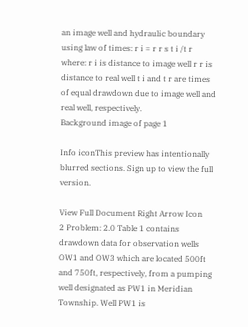an image well and hydraulic boundary using law of times: r i = r r s t i /t r where: r i is distance to image well r r is distance to real well t i and t r are times of equal drawdown due to image well and real well, respectively.
Background image of page 1

Info iconThis preview has intentionally blurred sections. Sign up to view the full version.

View Full Document Right Arrow Icon
2 Problem: 2.0 Table 1 contains drawdown data for observation wells OW1 and OW3 which are located 500ft and 750ft, respectively, from a pumping well designated as PW1 in Meridian Township. Well PW1 is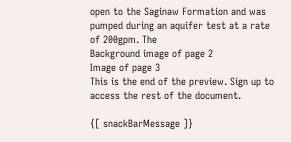open to the Saginaw Formation and was pumped during an aquifer test at a rate of 200gpm. The
Background image of page 2
Image of page 3
This is the end of the preview. Sign up to access the rest of the document.

{[ snackBarMessage ]}